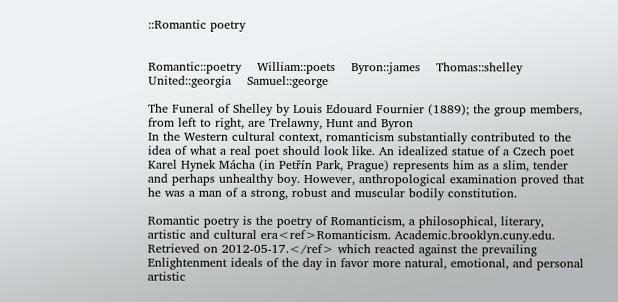::Romantic poetry


Romantic::poetry    William::poets    Byron::james    Thomas::shelley    United::georgia    Samuel::george

The Funeral of Shelley by Louis Edouard Fournier (1889); the group members, from left to right, are Trelawny, Hunt and Byron
In the Western cultural context, romanticism substantially contributed to the idea of what a real poet should look like. An idealized statue of a Czech poet Karel Hynek Mácha (in Petřín Park, Prague) represents him as a slim, tender and perhaps unhealthy boy. However, anthropological examination proved that he was a man of a strong, robust and muscular bodily constitution.

Romantic poetry is the poetry of Romanticism, a philosophical, literary, artistic and cultural era<ref>Romanticism. Academic.brooklyn.cuny.edu. Retrieved on 2012-05-17.</ref> which reacted against the prevailing Enlightenment ideals of the day in favor more natural, emotional, and personal artistic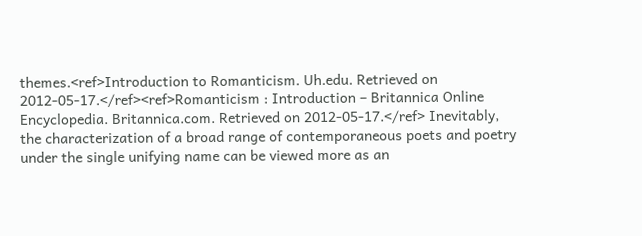themes.<ref>Introduction to Romanticism. Uh.edu. Retrieved on 2012-05-17.</ref><ref>Romanticism : Introduction – Britannica Online Encyclopedia. Britannica.com. Retrieved on 2012-05-17.</ref> Inevitably, the characterization of a broad range of contemporaneous poets and poetry under the single unifying name can be viewed more as an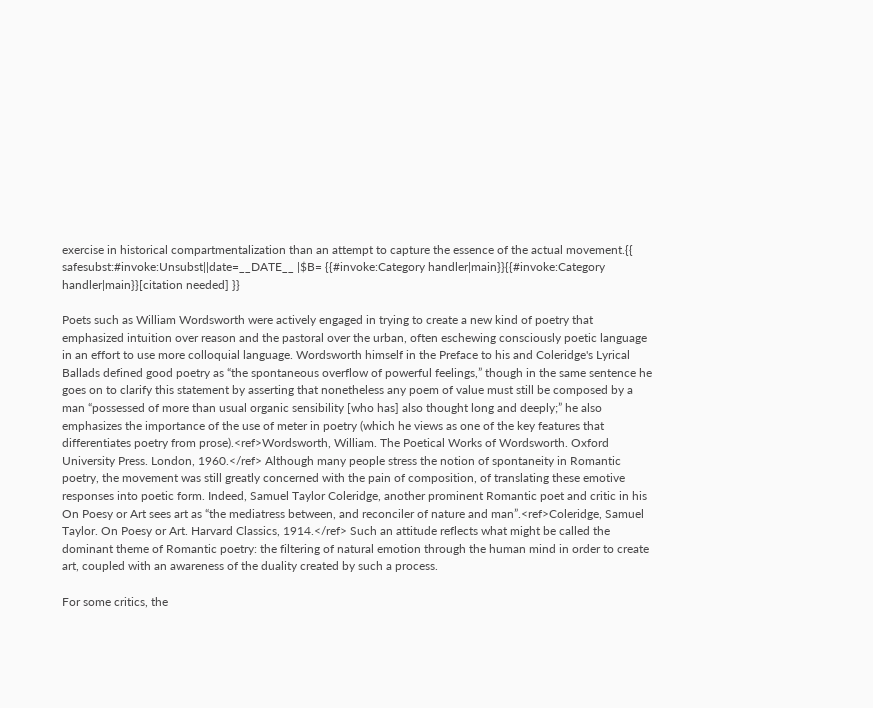exercise in historical compartmentalization than an attempt to capture the essence of the actual movement.{{ safesubst:#invoke:Unsubst||date=__DATE__ |$B= {{#invoke:Category handler|main}}{{#invoke:Category handler|main}}[citation needed] }}

Poets such as William Wordsworth were actively engaged in trying to create a new kind of poetry that emphasized intuition over reason and the pastoral over the urban, often eschewing consciously poetic language in an effort to use more colloquial language. Wordsworth himself in the Preface to his and Coleridge's Lyrical Ballads defined good poetry as “the spontaneous overflow of powerful feelings,” though in the same sentence he goes on to clarify this statement by asserting that nonetheless any poem of value must still be composed by a man “possessed of more than usual organic sensibility [who has] also thought long and deeply;” he also emphasizes the importance of the use of meter in poetry (which he views as one of the key features that differentiates poetry from prose).<ref>Wordsworth, William. The Poetical Works of Wordsworth. Oxford University Press. London, 1960.</ref> Although many people stress the notion of spontaneity in Romantic poetry, the movement was still greatly concerned with the pain of composition, of translating these emotive responses into poetic form. Indeed, Samuel Taylor Coleridge, another prominent Romantic poet and critic in his On Poesy or Art sees art as “the mediatress between, and reconciler of nature and man”.<ref>Coleridge, Samuel Taylor. On Poesy or Art. Harvard Classics, 1914.</ref> Such an attitude reflects what might be called the dominant theme of Romantic poetry: the filtering of natural emotion through the human mind in order to create art, coupled with an awareness of the duality created by such a process.

For some critics, the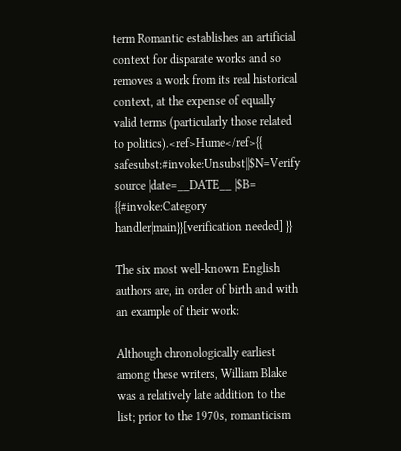term Romantic establishes an artificial context for disparate works and so removes a work from its real historical context, at the expense of equally valid terms (particularly those related to politics).<ref>Hume</ref>{{ safesubst:#invoke:Unsubst||$N=Verify source |date=__DATE__ |$B= {{#invoke:Category handler|main}}[verification needed] }}

The six most well-known English authors are, in order of birth and with an example of their work:

Although chronologically earliest among these writers, William Blake was a relatively late addition to the list; prior to the 1970s, romanticism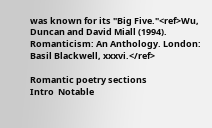was known for its "Big Five."<ref>Wu, Duncan and David Miall (1994). Romanticism: An Anthology. London: Basil Blackwell, xxxvi.</ref>

Romantic poetry sections
Intro  Notable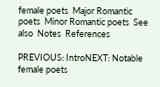female poets  Major Romantic poets  Minor Romantic poets  See also  Notes  References

PREVIOUS: IntroNEXT: Notable female poets